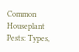Common Houseplant Pests: Types,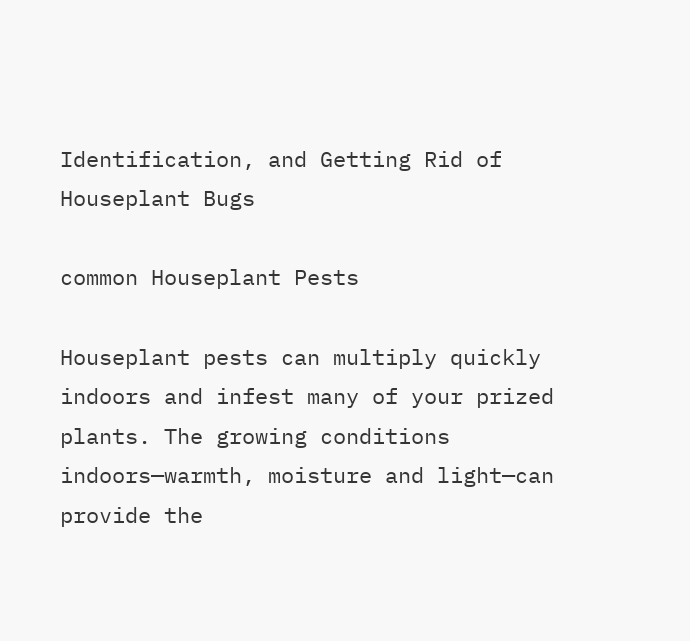Identification, and Getting Rid of Houseplant Bugs

common Houseplant Pests

Houseplant pests can multiply quickly indoors and infest many of your prized plants. The growing conditions indoors—warmth, moisture and light—can provide the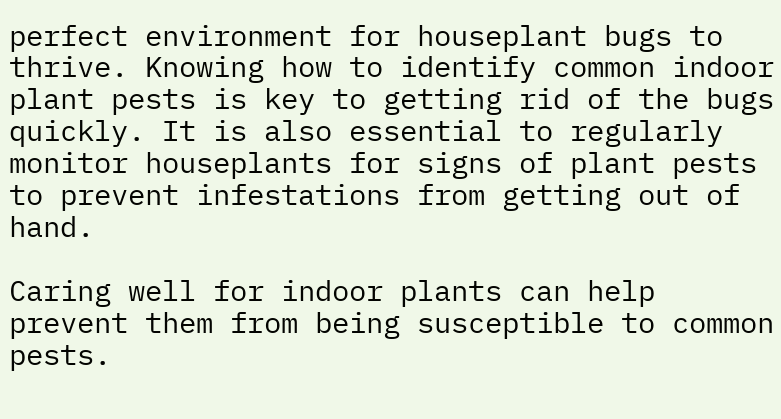perfect environment for houseplant bugs to thrive. Knowing how to identify common indoor plant pests is key to getting rid of the bugs quickly. It is also essential to regularly monitor houseplants for signs of plant pests to prevent infestations from getting out of hand.

Caring well for indoor plants can help prevent them from being susceptible to common pests.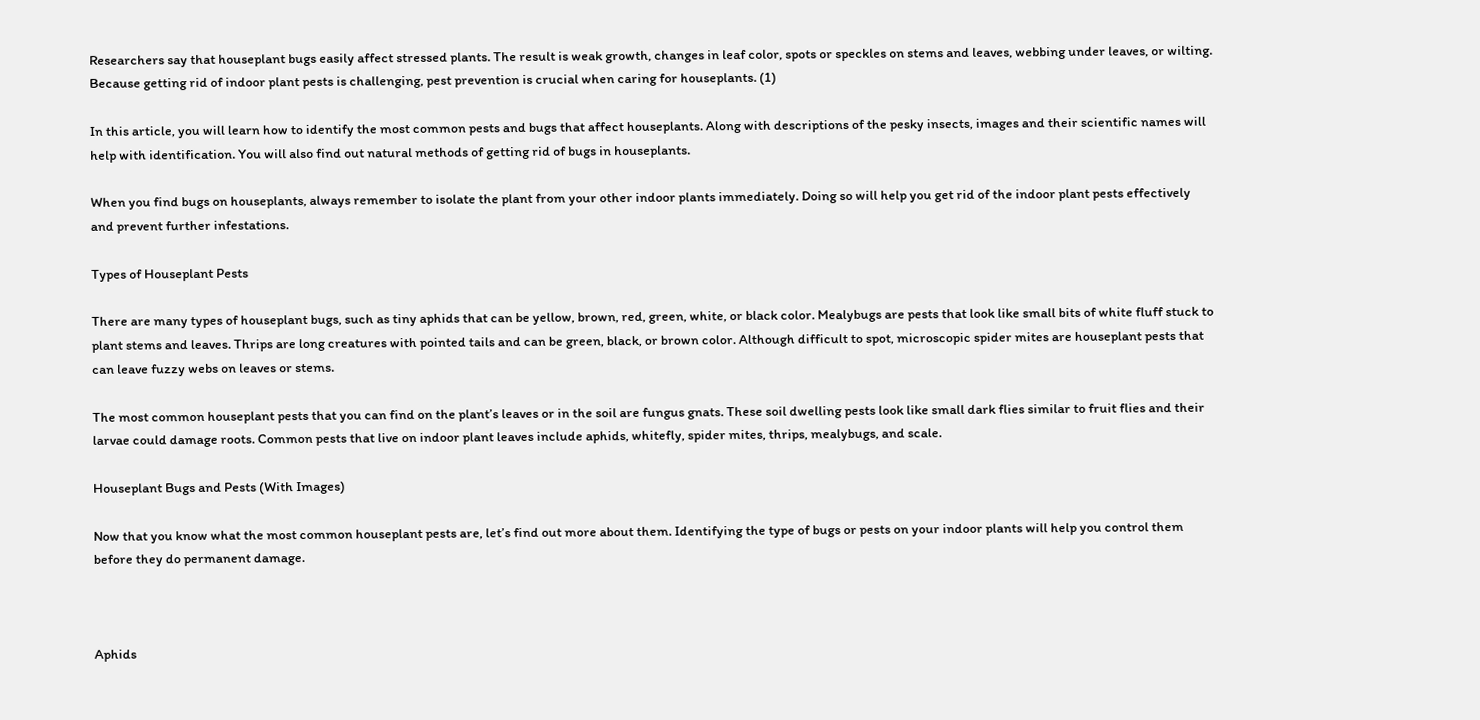Researchers say that houseplant bugs easily affect stressed plants. The result is weak growth, changes in leaf color, spots or speckles on stems and leaves, webbing under leaves, or wilting. Because getting rid of indoor plant pests is challenging, pest prevention is crucial when caring for houseplants. (1)

In this article, you will learn how to identify the most common pests and bugs that affect houseplants. Along with descriptions of the pesky insects, images and their scientific names will help with identification. You will also find out natural methods of getting rid of bugs in houseplants.

When you find bugs on houseplants, always remember to isolate the plant from your other indoor plants immediately. Doing so will help you get rid of the indoor plant pests effectively and prevent further infestations.

Types of Houseplant Pests

There are many types of houseplant bugs, such as tiny aphids that can be yellow, brown, red, green, white, or black color. Mealybugs are pests that look like small bits of white fluff stuck to plant stems and leaves. Thrips are long creatures with pointed tails and can be green, black, or brown color. Although difficult to spot, microscopic spider mites are houseplant pests that can leave fuzzy webs on leaves or stems.

The most common houseplant pests that you can find on the plant’s leaves or in the soil are fungus gnats. These soil dwelling pests look like small dark flies similar to fruit flies and their larvae could damage roots. Common pests that live on indoor plant leaves include aphids, whitefly, spider mites, thrips, mealybugs, and scale.

Houseplant Bugs and Pests (With Images)

Now that you know what the most common houseplant pests are, let’s find out more about them. Identifying the type of bugs or pests on your indoor plants will help you control them before they do permanent damage.



Aphids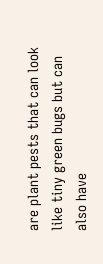are plant pests that can look like tiny green bugs but can also have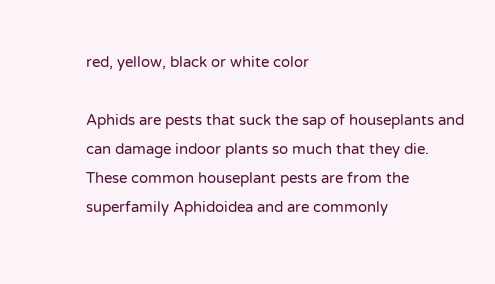red, yellow, black or white color

Aphids are pests that suck the sap of houseplants and can damage indoor plants so much that they die. These common houseplant pests are from the superfamily Aphidoidea and are commonly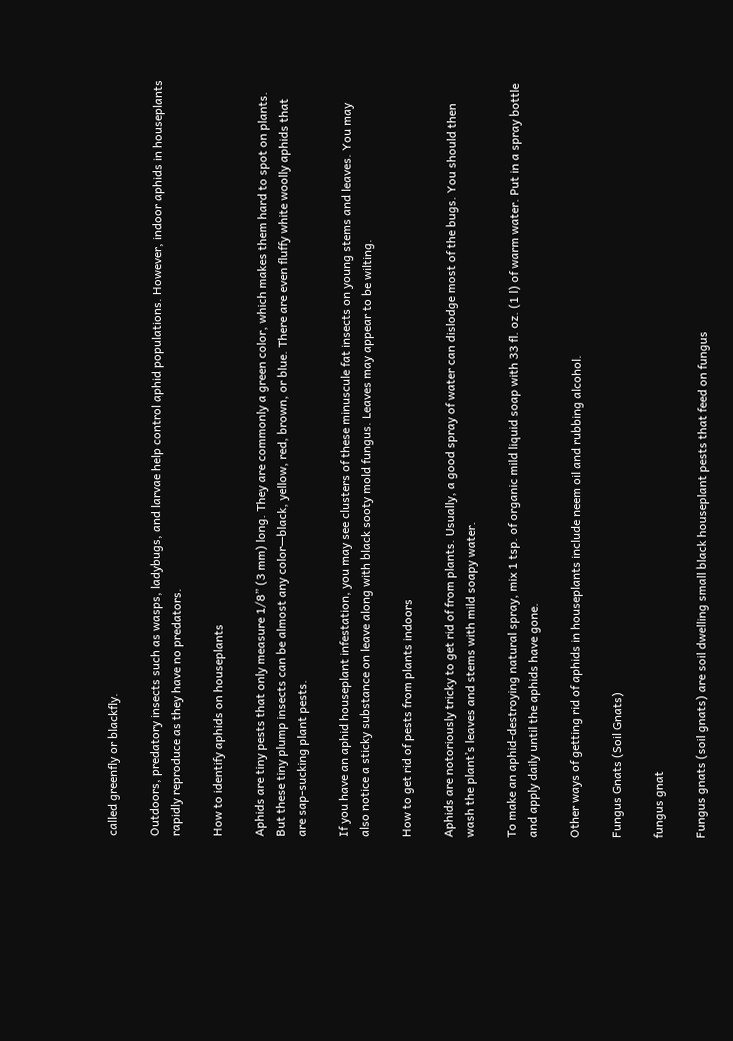called greenfly or blackfly.

Outdoors, predatory insects such as wasps, ladybugs, and larvae help control aphid populations. However, indoor aphids in houseplants rapidly reproduce as they have no predators.

How to identify aphids on houseplants

Aphids are tiny pests that only measure 1/8” (3 mm) long. They are commonly a green color, which makes them hard to spot on plants. But these tiny plump insects can be almost any color—black, yellow, red, brown, or blue. There are even fluffy white woolly aphids that are sap-sucking plant pests.

If you have an aphid houseplant infestation, you may see clusters of these minuscule fat insects on young stems and leaves. You may also notice a sticky substance on leave along with black sooty mold fungus. Leaves may appear to be wilting.

How to get rid of pests from plants indoors

Aphids are notoriously tricky to get rid of from plants. Usually, a good spray of water can dislodge most of the bugs. You should then wash the plant’s leaves and stems with mild soapy water.

To make an aphid-destroying natural spray, mix 1 tsp. of organic mild liquid soap with 33 fl. oz. (1 l) of warm water. Put in a spray bottle and apply daily until the aphids have gone.

Other ways of getting rid of aphids in houseplants include neem oil and rubbing alcohol.

Fungus Gnats (Soil Gnats)

fungus gnat

Fungus gnats (soil gnats) are soil dwelling small black houseplant pests that feed on fungus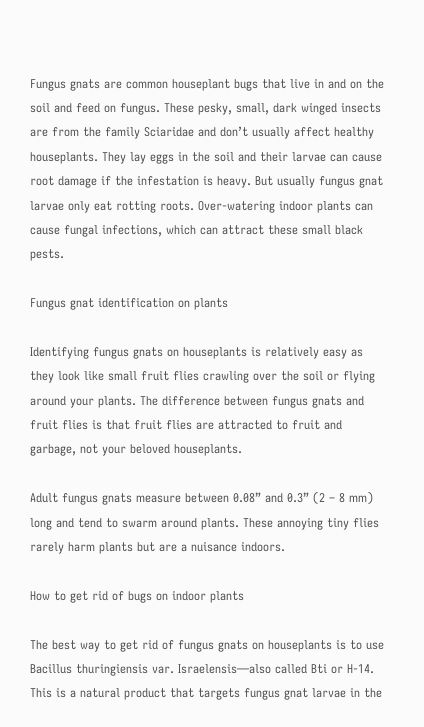Fungus gnats are common houseplant bugs that live in and on the soil and feed on fungus. These pesky, small, dark winged insects are from the family Sciaridae and don’t usually affect healthy houseplants. They lay eggs in the soil and their larvae can cause root damage if the infestation is heavy. But usually fungus gnat larvae only eat rotting roots. Over-watering indoor plants can cause fungal infections, which can attract these small black pests.

Fungus gnat identification on plants

Identifying fungus gnats on houseplants is relatively easy as they look like small fruit flies crawling over the soil or flying around your plants. The difference between fungus gnats and fruit flies is that fruit flies are attracted to fruit and garbage, not your beloved houseplants.

Adult fungus gnats measure between 0.08” and 0.3” (2 – 8 mm) long and tend to swarm around plants. These annoying tiny flies rarely harm plants but are a nuisance indoors.

How to get rid of bugs on indoor plants

The best way to get rid of fungus gnats on houseplants is to use Bacillus thuringiensis var. Israelensis—also called Bti or H-14. This is a natural product that targets fungus gnat larvae in the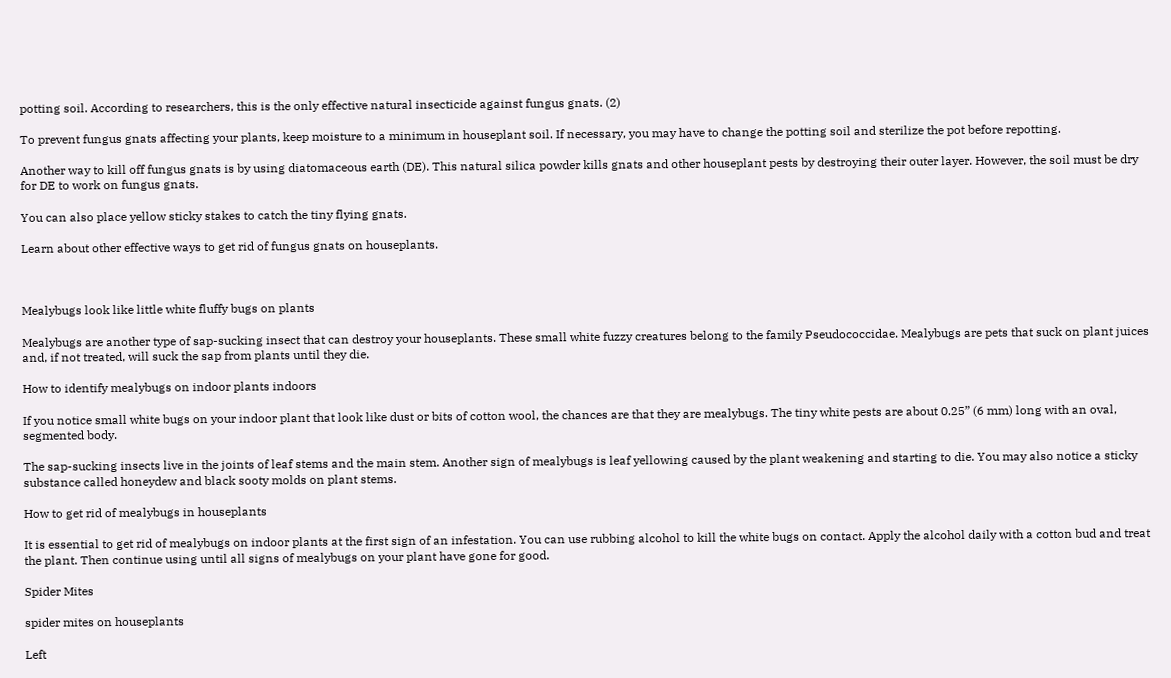potting soil. According to researchers, this is the only effective natural insecticide against fungus gnats. (2)

To prevent fungus gnats affecting your plants, keep moisture to a minimum in houseplant soil. If necessary, you may have to change the potting soil and sterilize the pot before repotting.

Another way to kill off fungus gnats is by using diatomaceous earth (DE). This natural silica powder kills gnats and other houseplant pests by destroying their outer layer. However, the soil must be dry for DE to work on fungus gnats.

You can also place yellow sticky stakes to catch the tiny flying gnats.

Learn about other effective ways to get rid of fungus gnats on houseplants.



Mealybugs look like little white fluffy bugs on plants

Mealybugs are another type of sap-sucking insect that can destroy your houseplants. These small white fuzzy creatures belong to the family Pseudococcidae. Mealybugs are pets that suck on plant juices and, if not treated, will suck the sap from plants until they die.

How to identify mealybugs on indoor plants indoors

If you notice small white bugs on your indoor plant that look like dust or bits of cotton wool, the chances are that they are mealybugs. The tiny white pests are about 0.25” (6 mm) long with an oval, segmented body.

The sap-sucking insects live in the joints of leaf stems and the main stem. Another sign of mealybugs is leaf yellowing caused by the plant weakening and starting to die. You may also notice a sticky substance called honeydew and black sooty molds on plant stems.

How to get rid of mealybugs in houseplants

It is essential to get rid of mealybugs on indoor plants at the first sign of an infestation. You can use rubbing alcohol to kill the white bugs on contact. Apply the alcohol daily with a cotton bud and treat the plant. Then continue using until all signs of mealybugs on your plant have gone for good.

Spider Mites

spider mites on houseplants

Left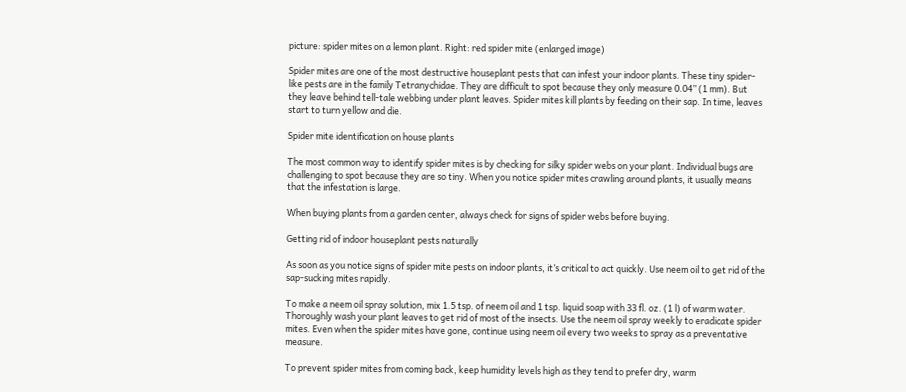picture: spider mites on a lemon plant. Right: red spider mite (enlarged image)

Spider mites are one of the most destructive houseplant pests that can infest your indoor plants. These tiny spider-like pests are in the family Tetranychidae. They are difficult to spot because they only measure 0.04” (1 mm). But they leave behind tell-tale webbing under plant leaves. Spider mites kill plants by feeding on their sap. In time, leaves start to turn yellow and die.

Spider mite identification on house plants

The most common way to identify spider mites is by checking for silky spider webs on your plant. Individual bugs are challenging to spot because they are so tiny. When you notice spider mites crawling around plants, it usually means that the infestation is large.

When buying plants from a garden center, always check for signs of spider webs before buying.

Getting rid of indoor houseplant pests naturally

As soon as you notice signs of spider mite pests on indoor plants, it’s critical to act quickly. Use neem oil to get rid of the sap-sucking mites rapidly.

To make a neem oil spray solution, mix 1.5 tsp. of neem oil and 1 tsp. liquid soap with 33 fl. oz. (1 l) of warm water. Thoroughly wash your plant leaves to get rid of most of the insects. Use the neem oil spray weekly to eradicate spider mites. Even when the spider mites have gone, continue using neem oil every two weeks to spray as a preventative measure.

To prevent spider mites from coming back, keep humidity levels high as they tend to prefer dry, warm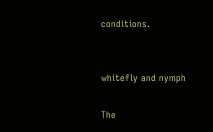conditions.


whitefly and nymph

The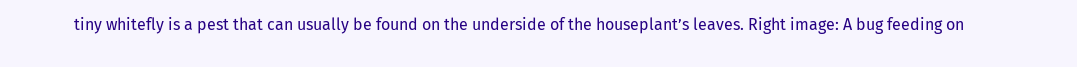tiny whitefly is a pest that can usually be found on the underside of the houseplant’s leaves. Right image: A bug feeding on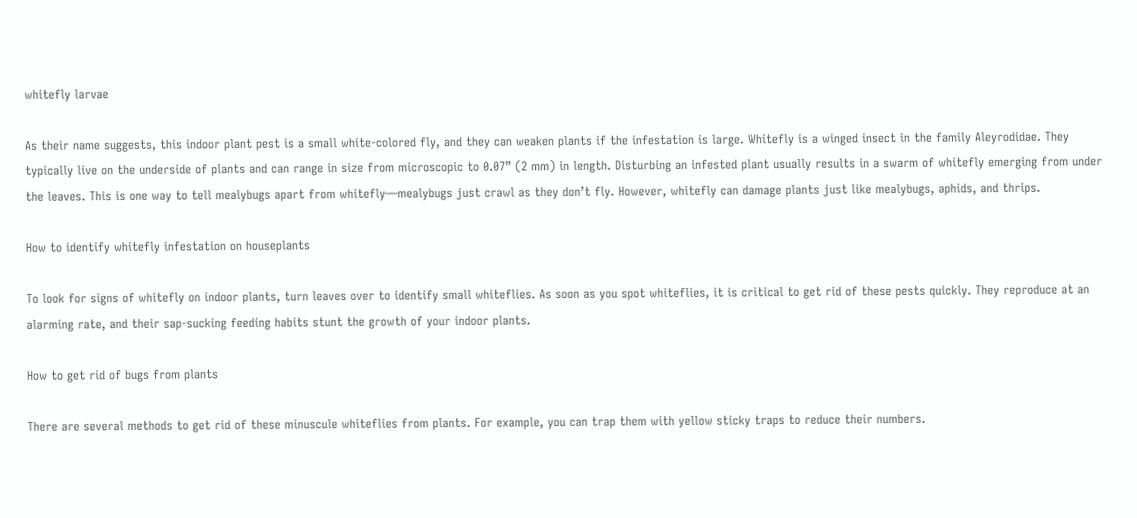whitefly larvae

As their name suggests, this indoor plant pest is a small white-colored fly, and they can weaken plants if the infestation is large. Whitefly is a winged insect in the family Aleyrodidae. They typically live on the underside of plants and can range in size from microscopic to 0.07” (2 mm) in length. Disturbing an infested plant usually results in a swarm of whitefly emerging from under the leaves. This is one way to tell mealybugs apart from whitefly—mealybugs just crawl as they don’t fly. However, whitefly can damage plants just like mealybugs, aphids, and thrips.

How to identify whitefly infestation on houseplants

To look for signs of whitefly on indoor plants, turn leaves over to identify small whiteflies. As soon as you spot whiteflies, it is critical to get rid of these pests quickly. They reproduce at an alarming rate, and their sap-sucking feeding habits stunt the growth of your indoor plants.

How to get rid of bugs from plants

There are several methods to get rid of these minuscule whiteflies from plants. For example, you can trap them with yellow sticky traps to reduce their numbers.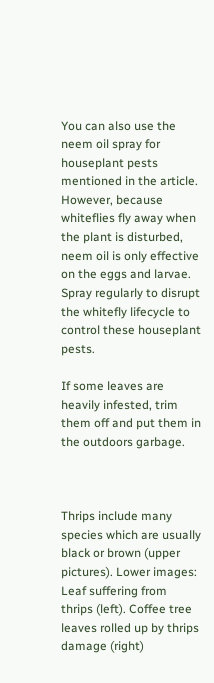You can also use the neem oil spray for houseplant pests mentioned in the article. However, because whiteflies fly away when the plant is disturbed, neem oil is only effective on the eggs and larvae. Spray regularly to disrupt the whitefly lifecycle to control these houseplant pests.

If some leaves are heavily infested, trim them off and put them in the outdoors garbage.



Thrips include many species which are usually black or brown (upper pictures). Lower images: Leaf suffering from thrips (left). Coffee tree leaves rolled up by thrips damage (right)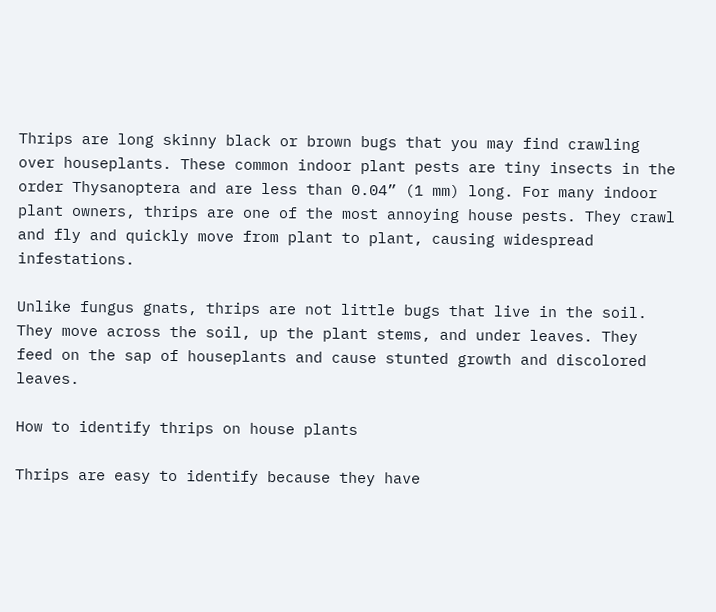Thrips are long skinny black or brown bugs that you may find crawling over houseplants. These common indoor plant pests are tiny insects in the order Thysanoptera and are less than 0.04” (1 mm) long. For many indoor plant owners, thrips are one of the most annoying house pests. They crawl and fly and quickly move from plant to plant, causing widespread infestations.

Unlike fungus gnats, thrips are not little bugs that live in the soil. They move across the soil, up the plant stems, and under leaves. They feed on the sap of houseplants and cause stunted growth and discolored leaves.

How to identify thrips on house plants

Thrips are easy to identify because they have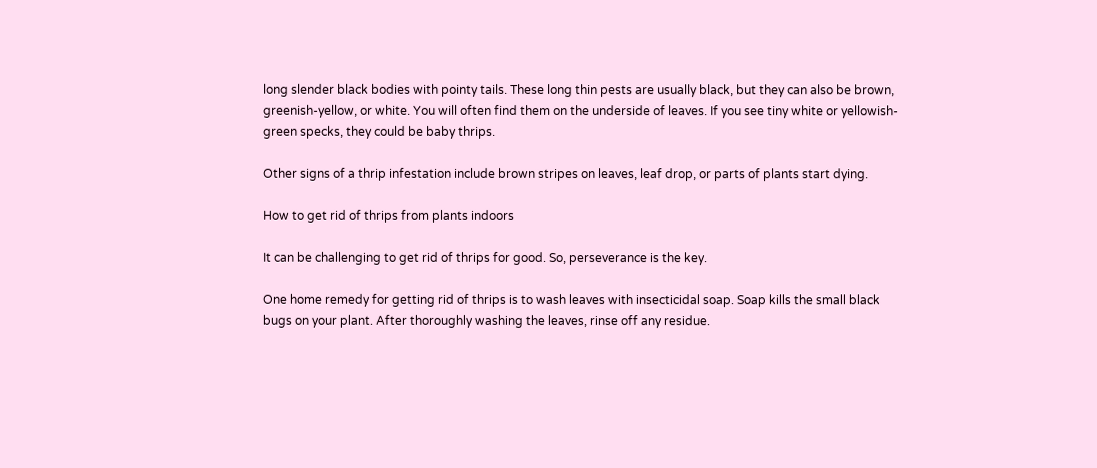long slender black bodies with pointy tails. These long thin pests are usually black, but they can also be brown, greenish-yellow, or white. You will often find them on the underside of leaves. If you see tiny white or yellowish-green specks, they could be baby thrips.

Other signs of a thrip infestation include brown stripes on leaves, leaf drop, or parts of plants start dying.

How to get rid of thrips from plants indoors

It can be challenging to get rid of thrips for good. So, perseverance is the key.

One home remedy for getting rid of thrips is to wash leaves with insecticidal soap. Soap kills the small black bugs on your plant. After thoroughly washing the leaves, rinse off any residue.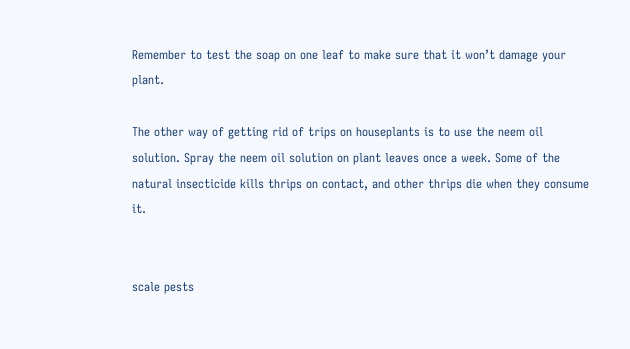Remember to test the soap on one leaf to make sure that it won’t damage your plant.

The other way of getting rid of trips on houseplants is to use the neem oil solution. Spray the neem oil solution on plant leaves once a week. Some of the natural insecticide kills thrips on contact, and other thrips die when they consume it.


scale pests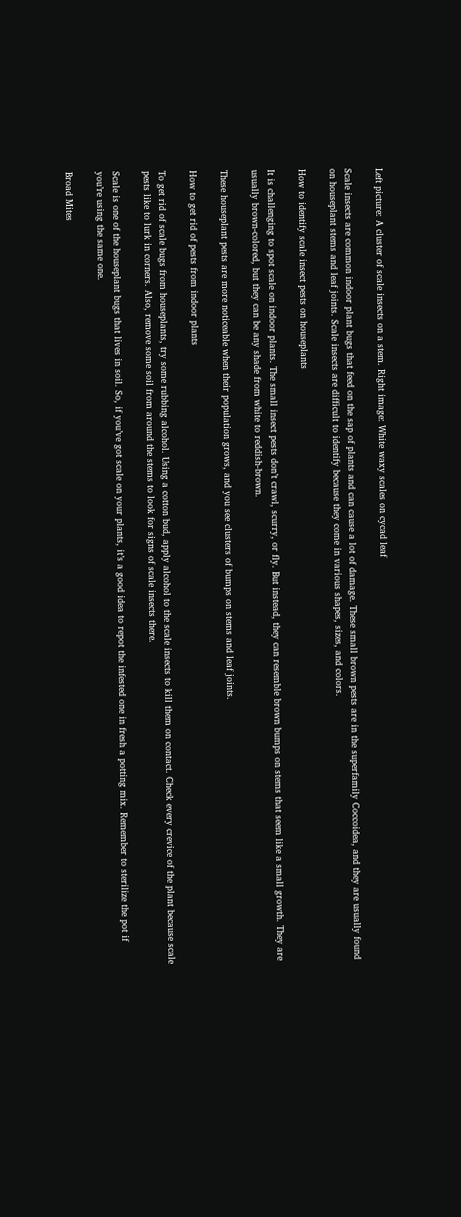Left picture: A cluster of scale insects on a stem. Right image: White waxy scales on cycad leaf

Scale insects are common indoor plant bugs that feed on the sap of plants and can cause a lot of damage. These small brown pests are in the superfamily Coccoidea, and they are usually found on houseplant stems and leaf joints. Scale insects are difficult to identify because they come in various shapes, sizes, and colors.

How to identify scale insect pests on houseplants

It is challenging to spot scale on indoor plants. The small insect pests don’t crawl, scurry, or fly. But instead, they can resemble brown bumps on stems that seem like a small growth. They are usually brown-colored, but they can be any shade from white to reddish-brown.

These houseplant pests are more noticeable when their population grows, and you see clusters of bumps on stems and leaf joints.

How to get rid of pests from indoor plants

To get rid of scale bugs from houseplants, try some rubbing alcohol. Using a cotton bud, apply alcohol to the scale insects to kill them on contact. Check every crevice of the plant because scale pests like to lurk in corners. Also, remove some soil from around the stems to look for signs of scale insects there.

Scale is one of the houseplant bugs that lives in soil. So, if you’ve got scale on your plants, it’s a good idea to repot the infested one in fresh a potting mix. Remember to sterilize the pot if you’re using the same one.

Broad Mites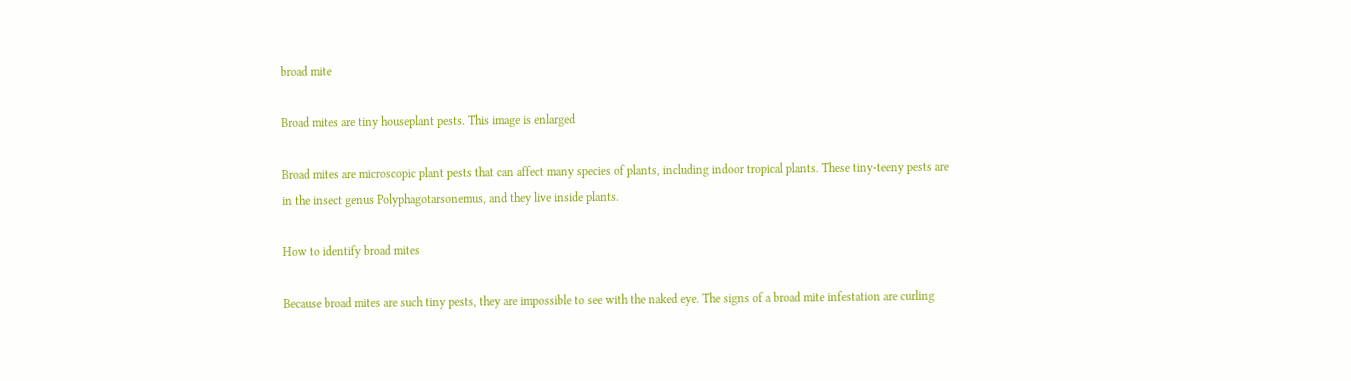broad mite

Broad mites are tiny houseplant pests. This image is enlarged

Broad mites are microscopic plant pests that can affect many species of plants, including indoor tropical plants. These tiny-teeny pests are in the insect genus Polyphagotarsonemus, and they live inside plants.

How to identify broad mites

Because broad mites are such tiny pests, they are impossible to see with the naked eye. The signs of a broad mite infestation are curling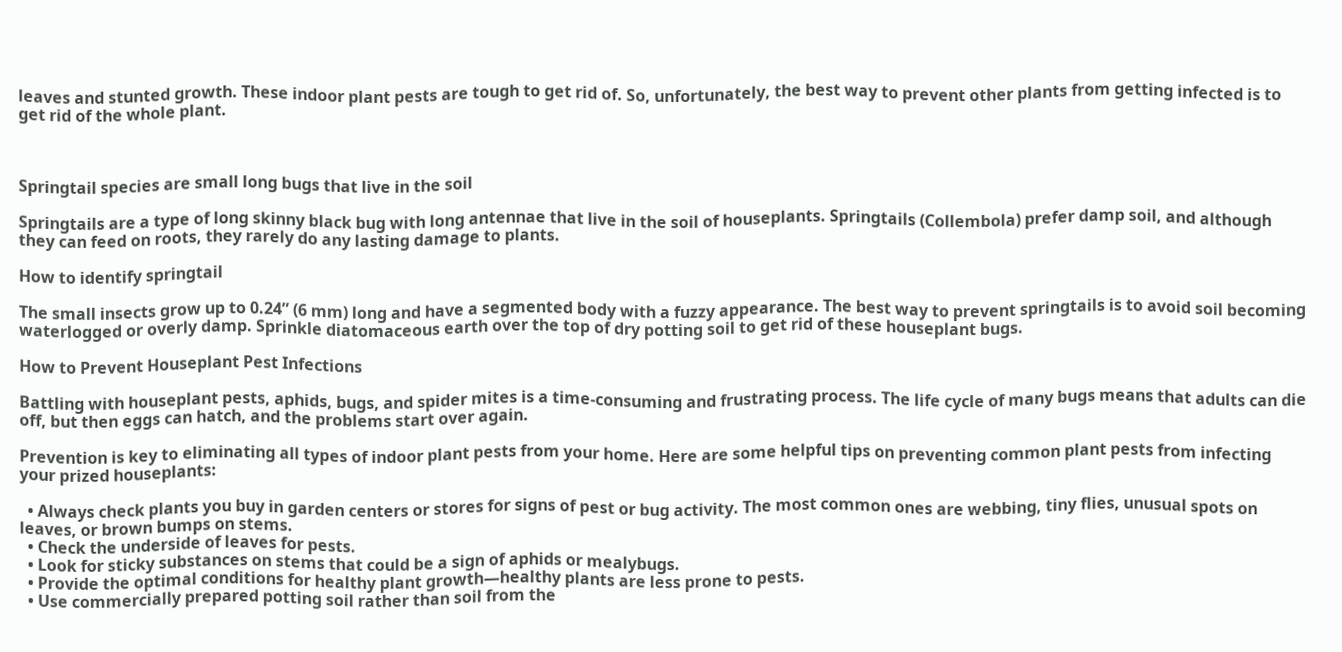leaves and stunted growth. These indoor plant pests are tough to get rid of. So, unfortunately, the best way to prevent other plants from getting infected is to get rid of the whole plant.



Springtail species are small long bugs that live in the soil

Springtails are a type of long skinny black bug with long antennae that live in the soil of houseplants. Springtails (Collembola) prefer damp soil, and although they can feed on roots, they rarely do any lasting damage to plants.

How to identify springtail

The small insects grow up to 0.24” (6 mm) long and have a segmented body with a fuzzy appearance. The best way to prevent springtails is to avoid soil becoming waterlogged or overly damp. Sprinkle diatomaceous earth over the top of dry potting soil to get rid of these houseplant bugs.

How to Prevent Houseplant Pest Infections

Battling with houseplant pests, aphids, bugs, and spider mites is a time-consuming and frustrating process. The life cycle of many bugs means that adults can die off, but then eggs can hatch, and the problems start over again.

Prevention is key to eliminating all types of indoor plant pests from your home. Here are some helpful tips on preventing common plant pests from infecting your prized houseplants:

  • Always check plants you buy in garden centers or stores for signs of pest or bug activity. The most common ones are webbing, tiny flies, unusual spots on leaves, or brown bumps on stems.
  • Check the underside of leaves for pests.
  • Look for sticky substances on stems that could be a sign of aphids or mealybugs.
  • Provide the optimal conditions for healthy plant growth—healthy plants are less prone to pests.
  • Use commercially prepared potting soil rather than soil from the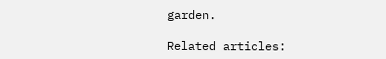garden.

Related articles: